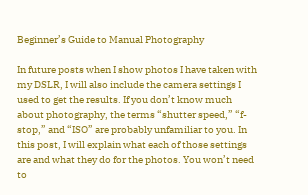Beginner’s Guide to Manual Photography

In future posts when I show photos I have taken with my DSLR, I will also include the camera settings I used to get the results. If you don’t know much about photography, the terms “shutter speed,” “f-stop,” and “ISO” are probably unfamiliar to you. In this post, I will explain what each of those settings are and what they do for the photos. You won’t need to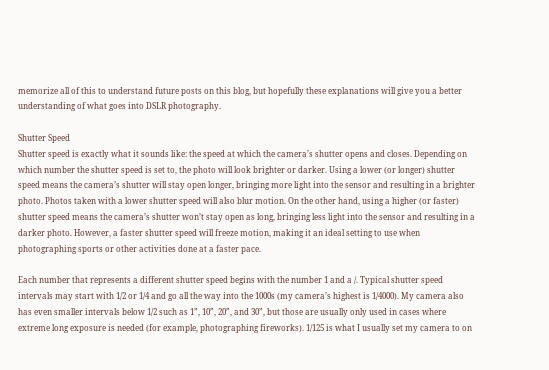memorize all of this to understand future posts on this blog, but hopefully these explanations will give you a better understanding of what goes into DSLR photography.

Shutter Speed
Shutter speed is exactly what it sounds like: the speed at which the camera’s shutter opens and closes. Depending on which number the shutter speed is set to, the photo will look brighter or darker. Using a lower (or longer) shutter speed means the camera’s shutter will stay open longer, bringing more light into the sensor and resulting in a brighter photo. Photos taken with a lower shutter speed will also blur motion. On the other hand, using a higher (or faster) shutter speed means the camera’s shutter won’t stay open as long, bringing less light into the sensor and resulting in a darker photo. However, a faster shutter speed will freeze motion, making it an ideal setting to use when photographing sports or other activities done at a faster pace.

Each number that represents a different shutter speed begins with the number 1 and a /. Typical shutter speed intervals may start with 1/2 or 1/4 and go all the way into the 1000s (my camera’s highest is 1/4000). My camera also has even smaller intervals below 1/2 such as 1”, 10”, 20”, and 30”, but those are usually only used in cases where extreme long exposure is needed (for example, photographing fireworks). 1/125 is what I usually set my camera to on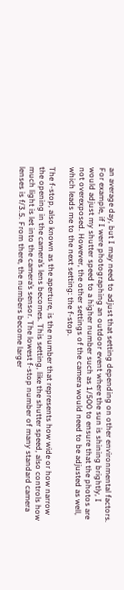an average day, but I may need to adjust that setting depending on other environmental factors. For example, if I were photographing an outdoor event where the sun is shining brightly, I would adjust my shutter speed to a higher number such as 1/500 to ensure that the photos are not overexposed. However, the other settings of the camera would need to be adjusted as well, which leads me to the next setting: the f-stop.

The f-stop, also known as the aperture, is the number that represents how wide or how narrow the opening in the camera’s lens becomes. This setting, like the shutter speed, also controls how much light is let into the camera’s sensor. The lowest f-stop number of many standard camera lenses is f/3.5. From there, the numbers become larger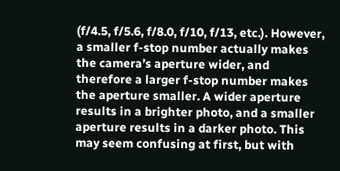(f/4.5, f/5.6, f/8.0, f/10, f/13, etc.). However, a smaller f-stop number actually makes the camera’s aperture wider, and therefore a larger f-stop number makes the aperture smaller. A wider aperture results in a brighter photo, and a smaller aperture results in a darker photo. This may seem confusing at first, but with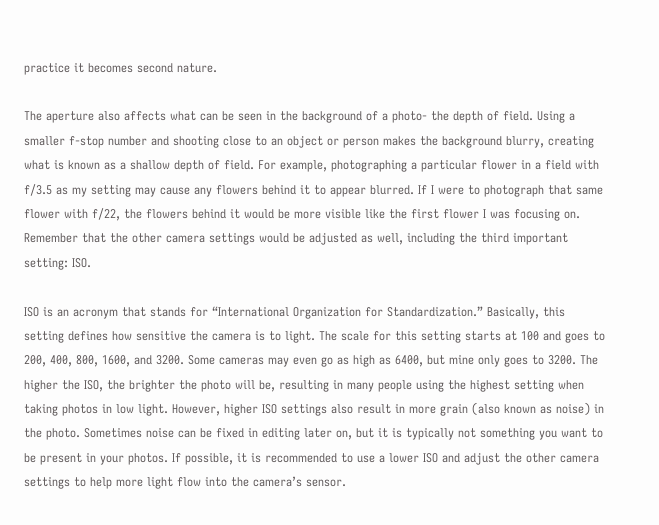practice it becomes second nature.

The aperture also affects what can be seen in the background of a photo- the depth of field. Using a smaller f-stop number and shooting close to an object or person makes the background blurry, creating what is known as a shallow depth of field. For example, photographing a particular flower in a field with f/3.5 as my setting may cause any flowers behind it to appear blurred. If I were to photograph that same flower with f/22, the flowers behind it would be more visible like the first flower I was focusing on. Remember that the other camera settings would be adjusted as well, including the third important setting: ISO.

ISO is an acronym that stands for “International Organization for Standardization.” Basically, this setting defines how sensitive the camera is to light. The scale for this setting starts at 100 and goes to 200, 400, 800, 1600, and 3200. Some cameras may even go as high as 6400, but mine only goes to 3200. The higher the ISO, the brighter the photo will be, resulting in many people using the highest setting when taking photos in low light. However, higher ISO settings also result in more grain (also known as noise) in the photo. Sometimes noise can be fixed in editing later on, but it is typically not something you want to be present in your photos. If possible, it is recommended to use a lower ISO and adjust the other camera settings to help more light flow into the camera’s sensor.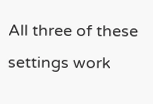All three of these settings work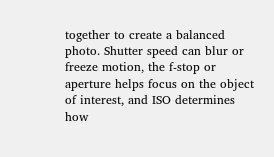together to create a balanced photo. Shutter speed can blur or freeze motion, the f-stop or aperture helps focus on the object of interest, and ISO determines how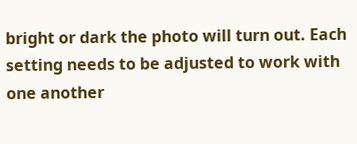bright or dark the photo will turn out. Each setting needs to be adjusted to work with one another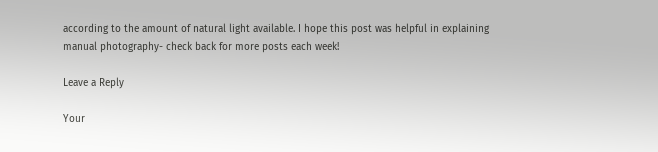according to the amount of natural light available. I hope this post was helpful in explaining manual photography- check back for more posts each week!

Leave a Reply

Your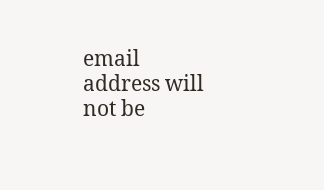email address will not be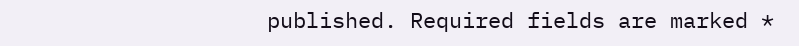published. Required fields are marked *